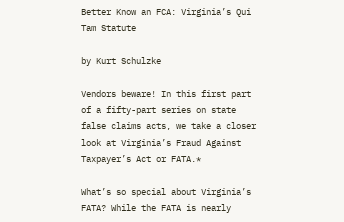Better Know an FCA: Virginia’s Qui Tam Statute

by Kurt Schulzke

Vendors beware! In this first part of a fifty-part series on state false claims acts, we take a closer look at Virginia’s Fraud Against Taxpayer’s Act or FATA.*

What’s so special about Virginia’s FATA? While the FATA is nearly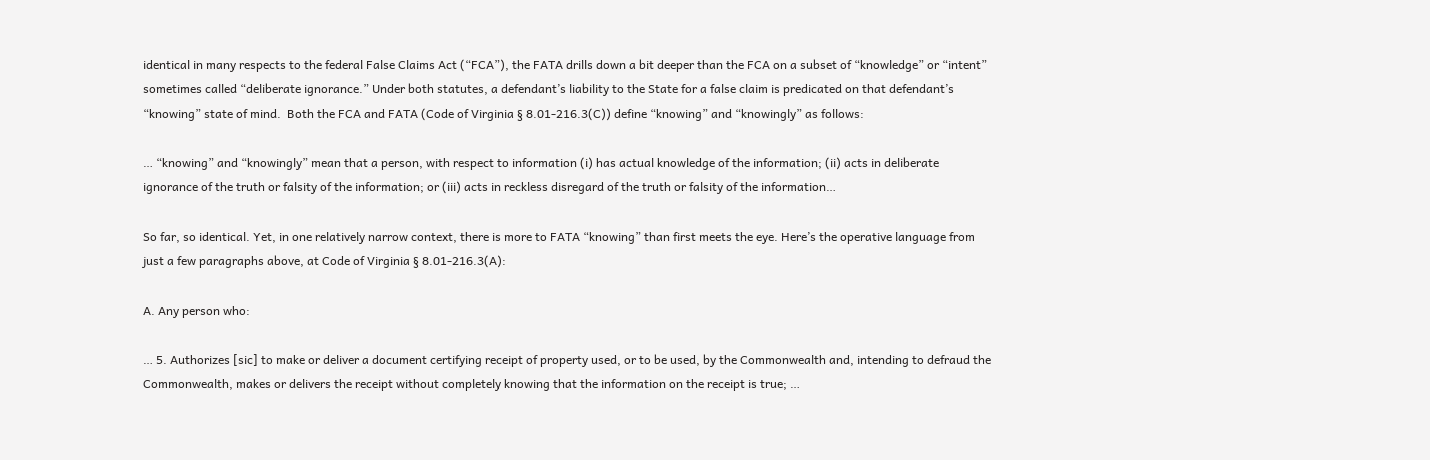identical in many respects to the federal False Claims Act (“FCA”), the FATA drills down a bit deeper than the FCA on a subset of “knowledge” or “intent” sometimes called “deliberate ignorance.” Under both statutes, a defendant’s liability to the State for a false claim is predicated on that defendant’s “knowing” state of mind.  Both the FCA and FATA (Code of Virginia § 8.01-216.3(C)) define “knowing” and “knowingly” as follows:

… “knowing” and “knowingly” mean that a person, with respect to information (i) has actual knowledge of the information; (ii) acts in deliberate ignorance of the truth or falsity of the information; or (iii) acts in reckless disregard of the truth or falsity of the information…

So far, so identical. Yet, in one relatively narrow context, there is more to FATA “knowing” than first meets the eye. Here’s the operative language from just a few paragraphs above, at Code of Virginia § 8.01-216.3(A):

A. Any person who:

… 5. Authorizes [sic] to make or deliver a document certifying receipt of property used, or to be used, by the Commonwealth and, intending to defraud the Commonwealth, makes or delivers the receipt without completely knowing that the information on the receipt is true; …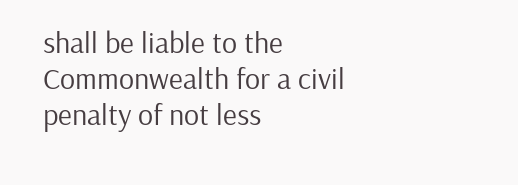shall be liable to the Commonwealth for a civil penalty of not less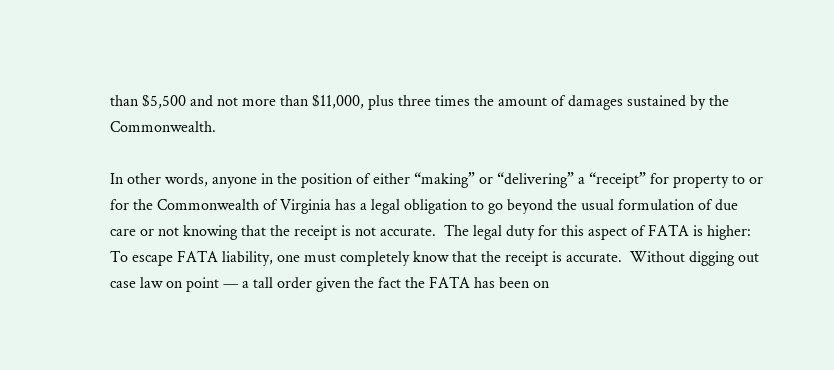than $5,500 and not more than $11,000, plus three times the amount of damages sustained by the Commonwealth.

In other words, anyone in the position of either “making” or “delivering” a “receipt” for property to or for the Commonwealth of Virginia has a legal obligation to go beyond the usual formulation of due care or not knowing that the receipt is not accurate.  The legal duty for this aspect of FATA is higher:  To escape FATA liability, one must completely know that the receipt is accurate.  Without digging out case law on point — a tall order given the fact the FATA has been on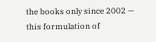the books only since 2002 — this formulation of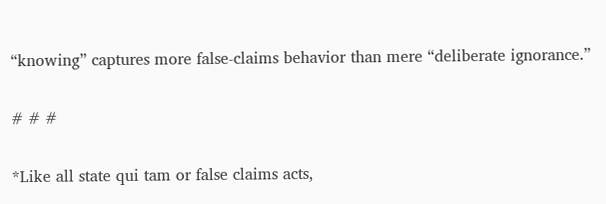“knowing” captures more false-claims behavior than mere “deliberate ignorance.”

# # #

*Like all state qui tam or false claims acts,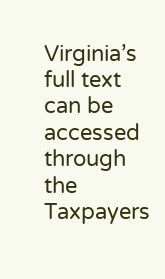Virginia’s full text can be accessed through the Taxpayers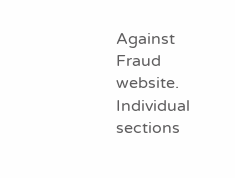Against Fraud website.  Individual sections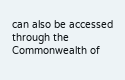can also be accessed through the Commonwealth of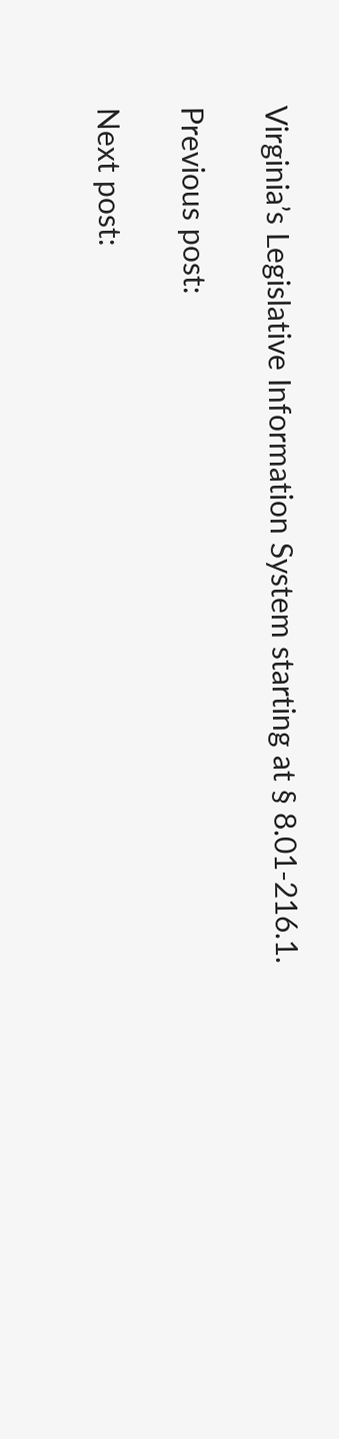Virginia’s Legislative Information System starting at § 8.01-216.1.

Previous post:

Next post: